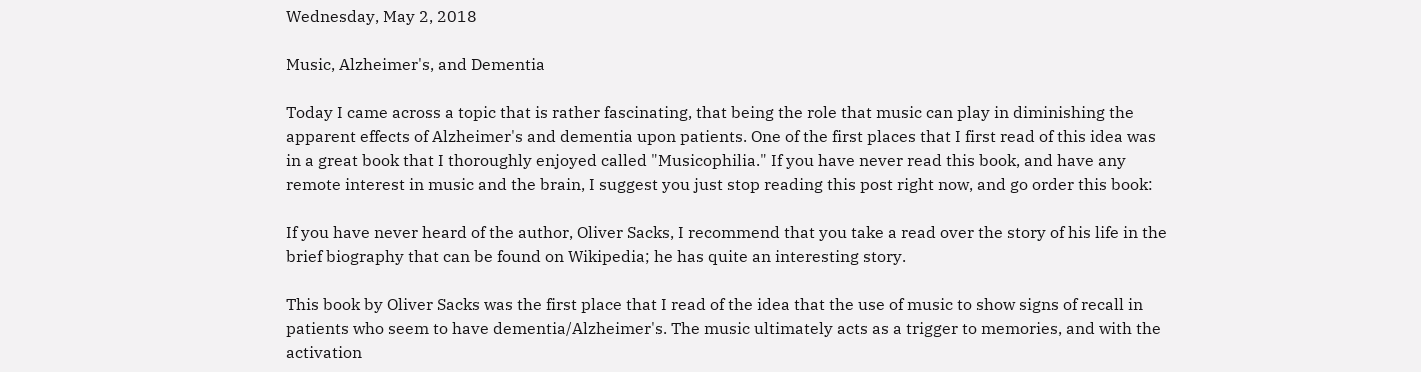Wednesday, May 2, 2018

Music, Alzheimer's, and Dementia

Today I came across a topic that is rather fascinating, that being the role that music can play in diminishing the apparent effects of Alzheimer's and dementia upon patients. One of the first places that I first read of this idea was in a great book that I thoroughly enjoyed called "Musicophilia." If you have never read this book, and have any remote interest in music and the brain, I suggest you just stop reading this post right now, and go order this book:

If you have never heard of the author, Oliver Sacks, I recommend that you take a read over the story of his life in the brief biography that can be found on Wikipedia; he has quite an interesting story.

This book by Oliver Sacks was the first place that I read of the idea that the use of music to show signs of recall in patients who seem to have dementia/Alzheimer's. The music ultimately acts as a trigger to memories, and with the activation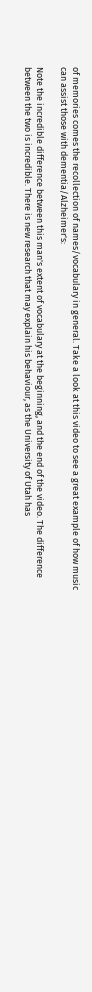of memories comes the recollection of names/vocabulary in general. Take a look at this video to see a great example of how music can assist those with dementia/Alzheimer's:

Note the incredible difference between this man's extent of vocabulary at the beginning, and the end of the video. The difference between the two is incredible. There is new research that may explain his behaviour, as the University of Utah has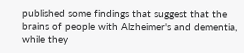published some findings that suggest that the brains of people with Alzheimer's and dementia, while they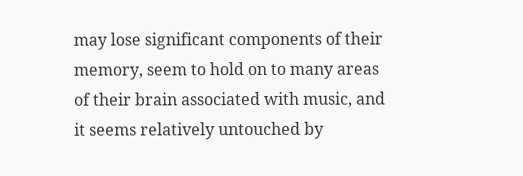may lose significant components of their memory, seem to hold on to many areas of their brain associated with music, and it seems relatively untouched by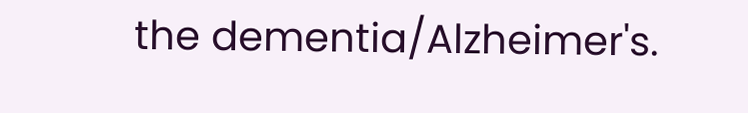the dementia/Alzheimer's.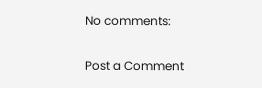No comments:

Post a Comment